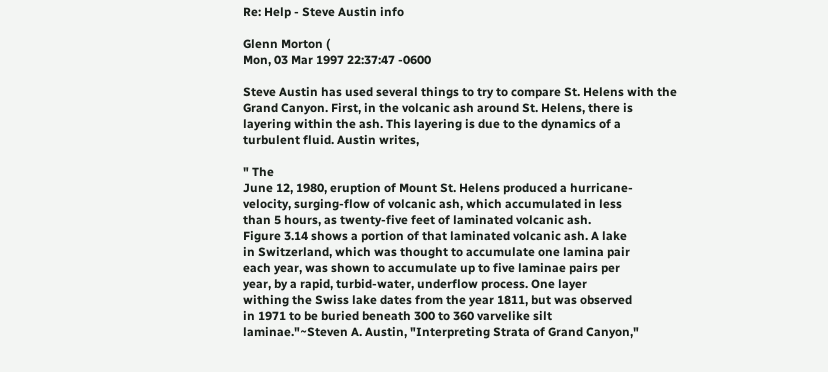Re: Help - Steve Austin info

Glenn Morton (
Mon, 03 Mar 1997 22:37:47 -0600

Steve Austin has used several things to try to compare St. Helens with the
Grand Canyon. First, in the volcanic ash around St. Helens, there is
layering within the ash. This layering is due to the dynamics of a
turbulent fluid. Austin writes,

" The
June 12, 1980, eruption of Mount St. Helens produced a hurricane-
velocity, surging-flow of volcanic ash, which accumulated in less
than 5 hours, as twenty-five feet of laminated volcanic ash.
Figure 3.14 shows a portion of that laminated volcanic ash. A lake
in Switzerland, which was thought to accumulate one lamina pair
each year, was shown to accumulate up to five laminae pairs per
year, by a rapid, turbid-water, underflow process. One layer
withing the Swiss lake dates from the year 1811, but was observed
in 1971 to be buried beneath 300 to 360 varvelike silt
laminae."~Steven A. Austin, "Interpreting Strata of Grand Canyon,"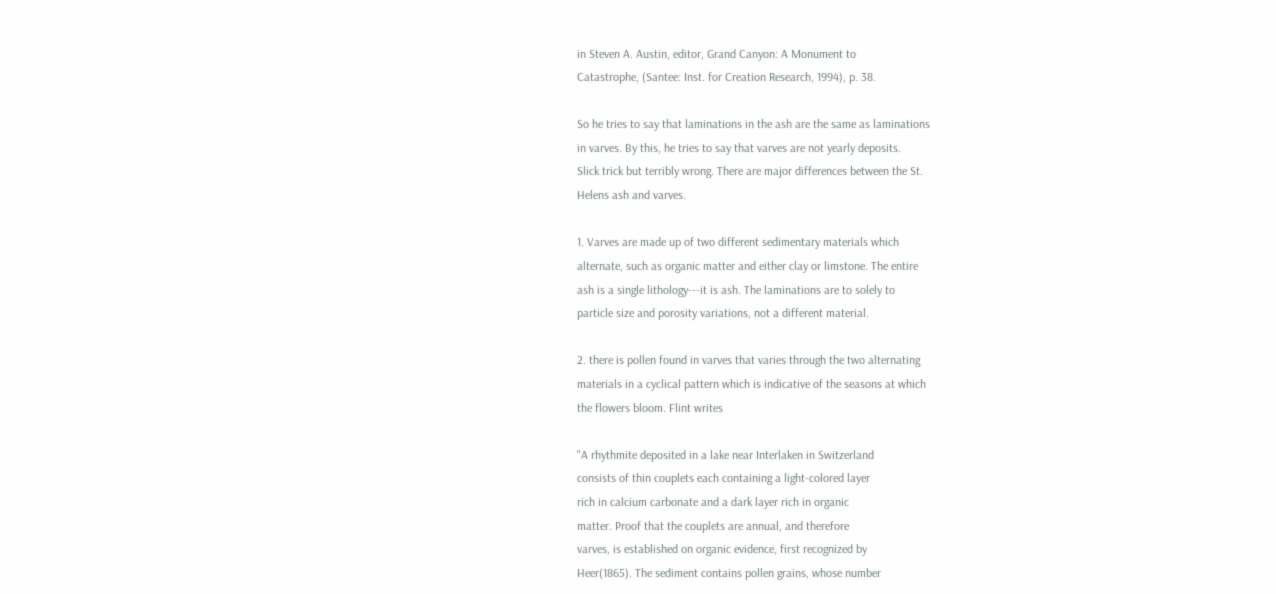in Steven A. Austin, editor, Grand Canyon: A Monument to
Catastrophe, (Santee: Inst. for Creation Research, 1994), p. 38.

So he tries to say that laminations in the ash are the same as laminations
in varves. By this, he tries to say that varves are not yearly deposits.
Slick trick but terribly wrong. There are major differences between the St.
Helens ash and varves.

1. Varves are made up of two different sedimentary materials which
alternate, such as organic matter and either clay or limstone. The entire
ash is a single lithology---it is ash. The laminations are to solely to
particle size and porosity variations, not a different material.

2. there is pollen found in varves that varies through the two alternating
materials in a cyclical pattern which is indicative of the seasons at which
the flowers bloom. Flint writes

"A rhythmite deposited in a lake near Interlaken in Switzerland
consists of thin couplets each containing a light-colored layer
rich in calcium carbonate and a dark layer rich in organic
matter. Proof that the couplets are annual, and therefore
varves, is established on organic evidence, first recognized by
Heer(1865). The sediment contains pollen grains, whose number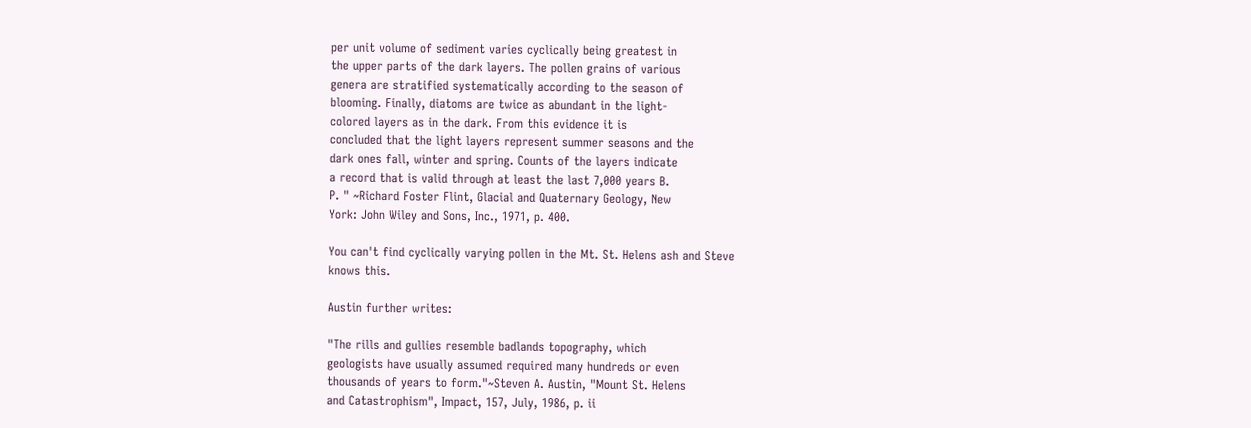per unit volume of sediment varies cyclically being greatest in
the upper parts of the dark layers. The pollen grains of various
genera are stratified systematically according to the season of
blooming. Finally, diatoms are twice as abundant in the light-
colored layers as in the dark. From this evidence it is
concluded that the light layers represent summer seasons and the
dark ones fall, winter and spring. Counts of the layers indicate
a record that is valid through at least the last 7,000 years B.
P. " ~Richard Foster Flint, Glacial and Quaternary Geology, New
York: John Wiley and Sons, Inc., 1971, p. 400.

You can't find cyclically varying pollen in the Mt. St. Helens ash and Steve
knows this.

Austin further writes:

"The rills and gullies resemble badlands topography, which
geologists have usually assumed required many hundreds or even
thousands of years to form."~Steven A. Austin, "Mount St. Helens
and Catastrophism", Impact, 157, July, 1986, p. ii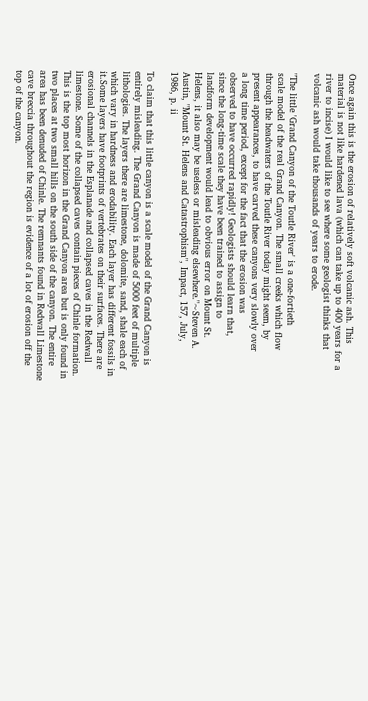Once again this is the erosion of relatively soft volcanic ash. This
material is not like hardened lava (which can take up to 400 years for a
river to incise) I would like to see where some geologist thinks that
volcanic ash would take thousands of years to erode.

"The little 'Grand Canyon of the Toutle River' is a one-fortieth
scale model of the real Grand Canyon. The small creeks which flow
through the headwaters of the Toutle River today might seem, by
present appearances, to have carved these canyons very slowly over
a long time period, except for the fact that the erosion was
observed to have occurred rapidly! Geologists should learn that,
since the long-time scale they have been trained to assign to
landform development would lead to obvious error on Mount St.
Helens, it also may be useless or misleading elsewhere."~Steven A.
Austin, "Mount St. Helens and Catastrophism", Impact, 157, July,
1986, p. ii

To claim that this little canyon is a scale model of the Grand Canyon is
entirely misleading. The Grand Canyon is made of 5000 feet of multiple
lithologies. The layers there are limestone, dolomite, sand, shale each of
which vary in hardness and erodability. Each layer has different fossils in
it.Some layers have footprints of vertebrates on their surfaces. There are
erosional channels in the Esplanade and collapsed caves in the Redwall
limestone. Some of the collapsed caves contain pieces of Chinle formation.
This is the top most horizon in the Grand Canyon area but is only found in
two places at two small hills on the south side of the canyon. The entire
area has been denuded of Chinle. The remnants found in Redwall Limestone
cave breccia throughout the region is evidence of a lot of erosion off the
top of the canyon.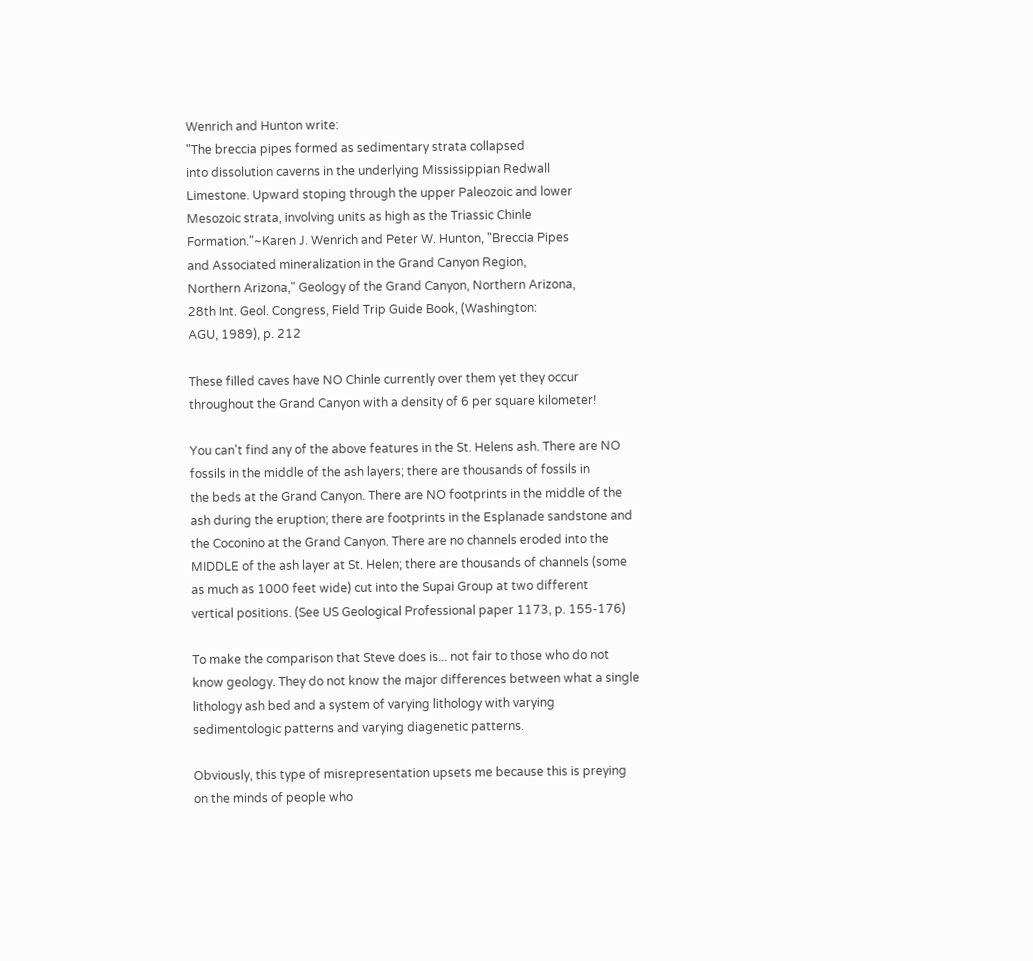Wenrich and Hunton write:
"The breccia pipes formed as sedimentary strata collapsed
into dissolution caverns in the underlying Mississippian Redwall
Limestone. Upward stoping through the upper Paleozoic and lower
Mesozoic strata, involving units as high as the Triassic Chinle
Formation."~Karen J. Wenrich and Peter W. Hunton, "Breccia Pipes
and Associated mineralization in the Grand Canyon Region,
Northern Arizona," Geology of the Grand Canyon, Northern Arizona,
28th Int. Geol. Congress, Field Trip Guide Book, (Washington:
AGU, 1989), p. 212

These filled caves have NO Chinle currently over them yet they occur
throughout the Grand Canyon with a density of 6 per square kilometer!

You can't find any of the above features in the St. Helens ash. There are NO
fossils in the middle of the ash layers; there are thousands of fossils in
the beds at the Grand Canyon. There are NO footprints in the middle of the
ash during the eruption; there are footprints in the Esplanade sandstone and
the Coconino at the Grand Canyon. There are no channels eroded into the
MIDDLE of the ash layer at St. Helen; there are thousands of channels (some
as much as 1000 feet wide) cut into the Supai Group at two different
vertical positions. (See US Geological Professional paper 1173, p. 155-176)

To make the comparison that Steve does is... not fair to those who do not
know geology. They do not know the major differences between what a single
lithology ash bed and a system of varying lithology with varying
sedimentologic patterns and varying diagenetic patterns.

Obviously, this type of misrepresentation upsets me because this is preying
on the minds of people who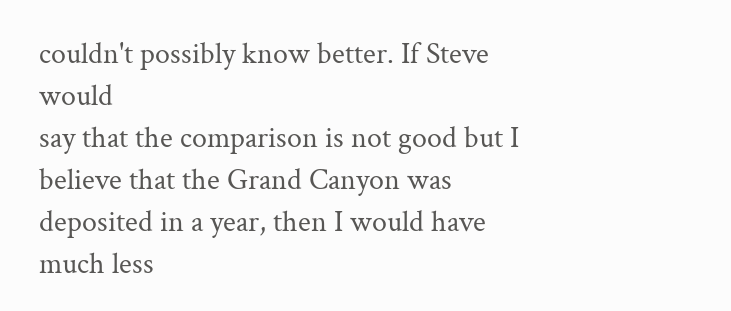couldn't possibly know better. If Steve would
say that the comparison is not good but I believe that the Grand Canyon was
deposited in a year, then I would have much less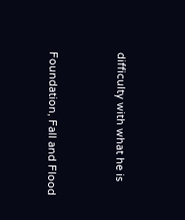difficulty with what he is


Foundation, Fall and Flood